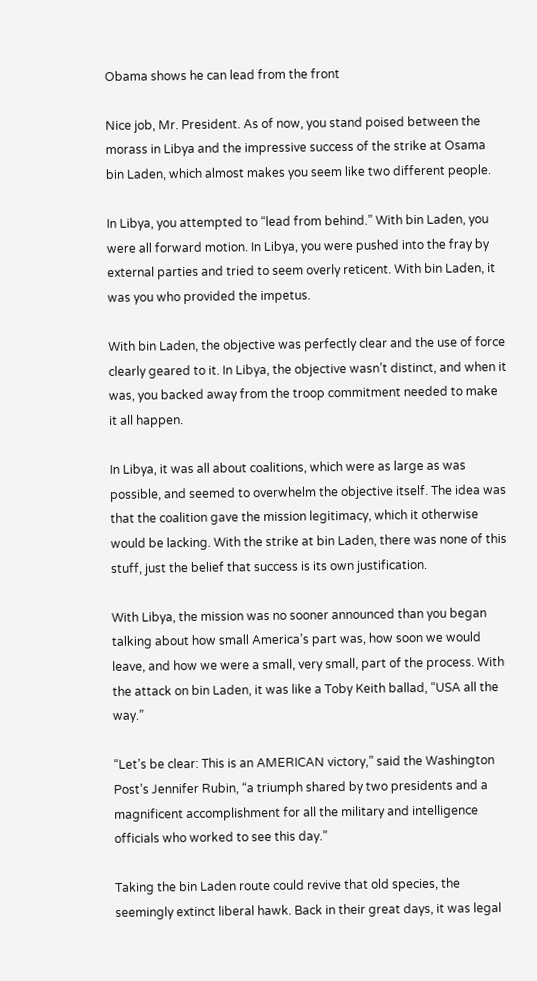Obama shows he can lead from the front

Nice job, Mr. President. As of now, you stand poised between the morass in Libya and the impressive success of the strike at Osama bin Laden, which almost makes you seem like two different people.

In Libya, you attempted to “lead from behind.” With bin Laden, you were all forward motion. In Libya, you were pushed into the fray by external parties and tried to seem overly reticent. With bin Laden, it was you who provided the impetus.

With bin Laden, the objective was perfectly clear and the use of force clearly geared to it. In Libya, the objective wasn’t distinct, and when it was, you backed away from the troop commitment needed to make it all happen.

In Libya, it was all about coalitions, which were as large as was possible, and seemed to overwhelm the objective itself. The idea was that the coalition gave the mission legitimacy, which it otherwise would be lacking. With the strike at bin Laden, there was none of this stuff, just the belief that success is its own justification.

With Libya, the mission was no sooner announced than you began talking about how small America’s part was, how soon we would leave, and how we were a small, very small, part of the process. With the attack on bin Laden, it was like a Toby Keith ballad, “USA all the way.”

“Let’s be clear: This is an AMERICAN victory,” said the Washington Post’s Jennifer Rubin, “a triumph shared by two presidents and a magnificent accomplishment for all the military and intelligence officials who worked to see this day.”

Taking the bin Laden route could revive that old species, the seemingly extinct liberal hawk. Back in their great days, it was legal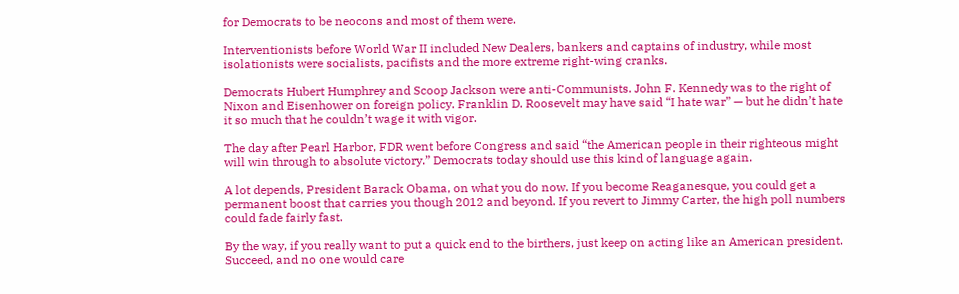for Democrats to be neocons and most of them were.

Interventionists before World War II included New Dealers, bankers and captains of industry, while most isolationists were socialists, pacifists and the more extreme right-wing cranks.

Democrats Hubert Humphrey and Scoop Jackson were anti-Communists. John F. Kennedy was to the right of Nixon and Eisenhower on foreign policy. Franklin D. Roosevelt may have said “I hate war” — but he didn’t hate it so much that he couldn’t wage it with vigor.

The day after Pearl Harbor, FDR went before Congress and said “the American people in their righteous might will win through to absolute victory.” Democrats today should use this kind of language again.

A lot depends, President Barack Obama, on what you do now. If you become Reaganesque, you could get a permanent boost that carries you though 2012 and beyond. If you revert to Jimmy Carter, the high poll numbers could fade fairly fast.

By the way, if you really want to put a quick end to the birthers, just keep on acting like an American president. Succeed, and no one would care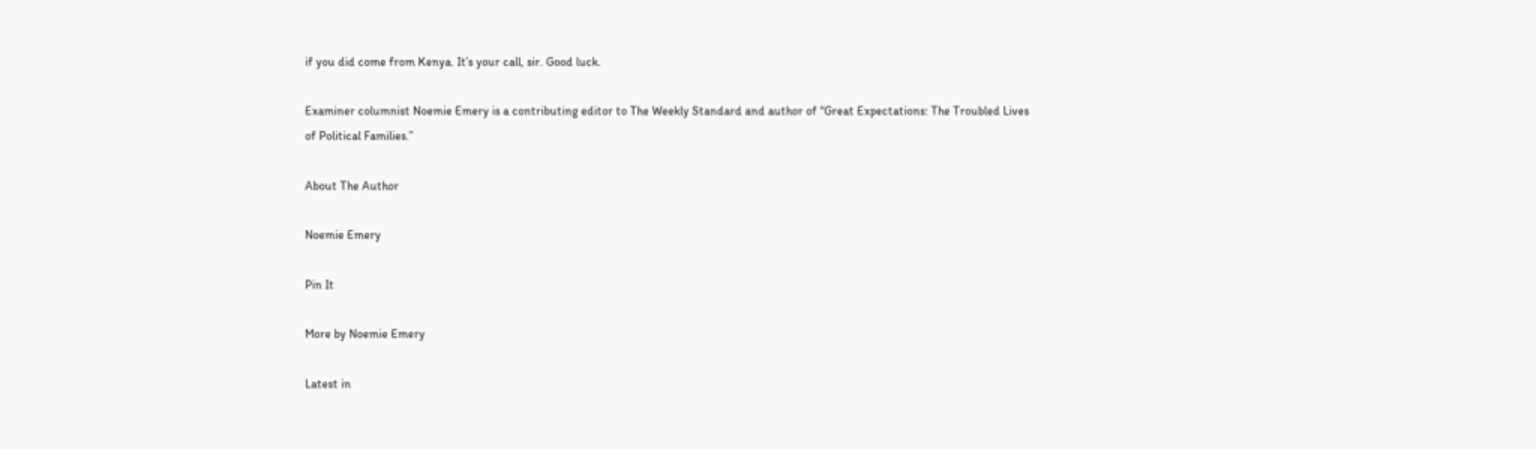if you did come from Kenya. It’s your call, sir. Good luck.

Examiner columnist Noemie Emery is a contributing editor to The Weekly Standard and author of “Great Expectations: The Troubled Lives of Political Families.”

About The Author

Noemie Emery

Pin It

More by Noemie Emery

Latest in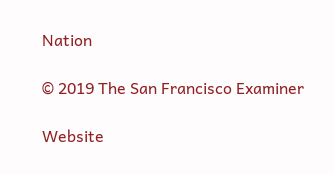Nation

© 2019 The San Francisco Examiner

Website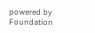powered by Foundation